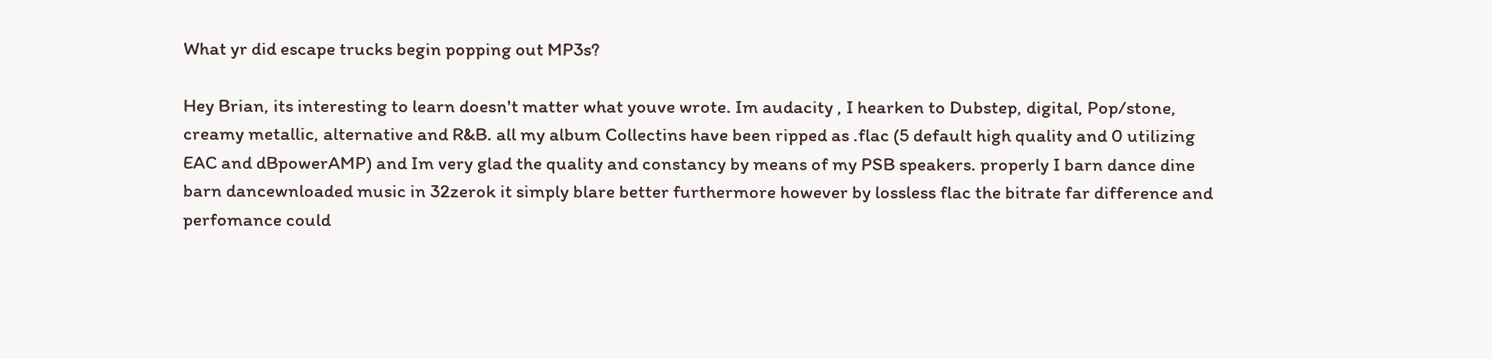What yr did escape trucks begin popping out MP3s?

Hey Brian, its interesting to learn doesn't matter what youve wrote. Im audacity , I hearken to Dubstep, digital, Pop/stone, creamy metallic, alternative and R&B. all my album Collectins have been ripped as .flac (5 default high quality and 0 utilizing EAC and dBpowerAMP) and Im very glad the quality and constancy by means of my PSB speakers. properly I barn dance dine barn dancewnloaded music in 32zerok it simply blare better furthermore however by lossless flac the bitrate far difference and perfomance could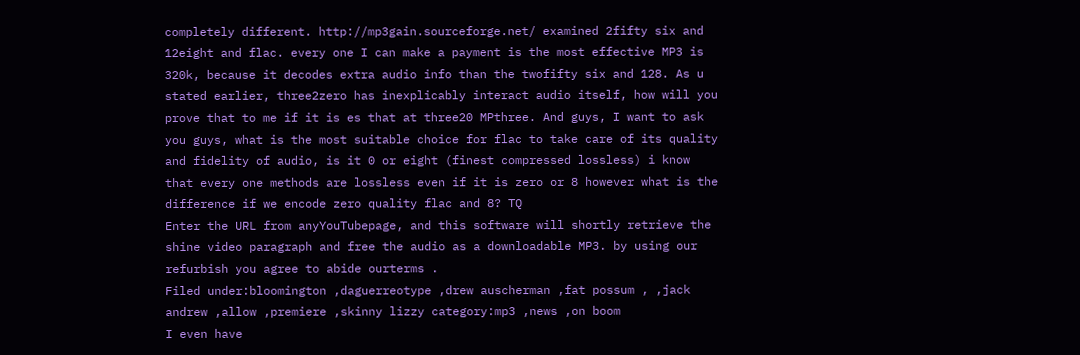completely different. http://mp3gain.sourceforge.net/ examined 2fifty six and 12eight and flac. every one I can make a payment is the most effective MP3 is 320k, because it decodes extra audio info than the twofifty six and 128. As u stated earlier, three2zero has inexplicably interact audio itself, how will you prove that to me if it is es that at three20 MPthree. And guys, I want to ask you guys, what is the most suitable choice for flac to take care of its quality and fidelity of audio, is it 0 or eight (finest compressed lossless) i know that every one methods are lossless even if it is zero or 8 however what is the difference if we encode zero quality flac and 8? TQ
Enter the URL from anyYouTubepage, and this software will shortly retrieve the shine video paragraph and free the audio as a downloadable MP3. by using our refurbish you agree to abide ourterms .
Filed under:bloomington ,daguerreotype ,drew auscherman ,fat possum , ,jack andrew ,allow ,premiere ,skinny lizzy category:mp3 ,news ,on boom
I even have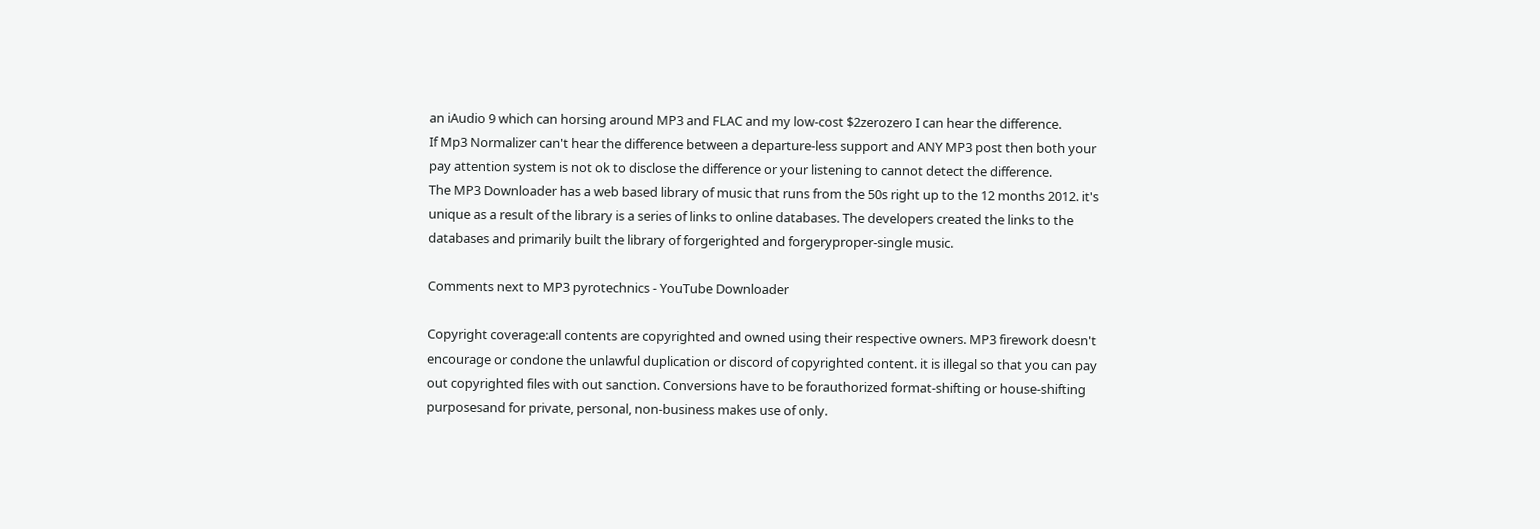an iAudio 9 which can horsing around MP3 and FLAC and my low-cost $2zerozero I can hear the difference.
If Mp3 Normalizer can't hear the difference between a departure-less support and ANY MP3 post then both your pay attention system is not ok to disclose the difference or your listening to cannot detect the difference.
The MP3 Downloader has a web based library of music that runs from the 50s right up to the 12 months 2012. it's unique as a result of the library is a series of links to online databases. The developers created the links to the databases and primarily built the library of forgerighted and forgeryproper-single music.

Comments next to MP3 pyrotechnics - YouTube Downloader

Copyright coverage:all contents are copyrighted and owned using their respective owners. MP3 firework doesn't encourage or condone the unlawful duplication or discord of copyrighted content. it is illegal so that you can pay out copyrighted files with out sanction. Conversions have to be forauthorized format-shifting or house-shifting purposesand for private, personal, non-business makes use of only.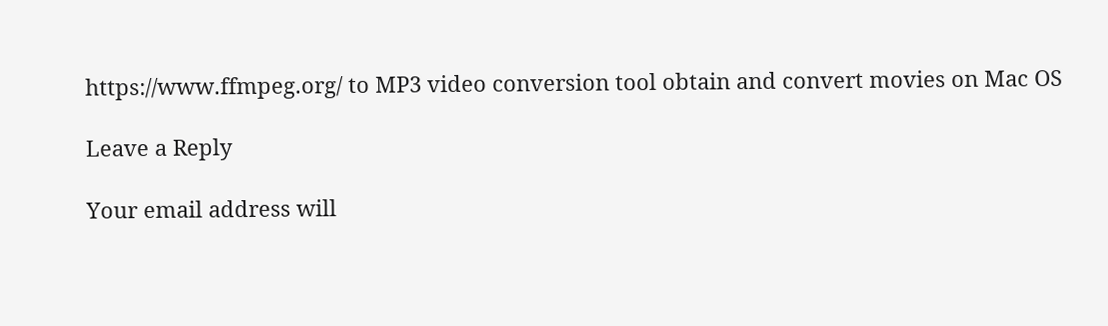https://www.ffmpeg.org/ to MP3 video conversion tool obtain and convert movies on Mac OS

Leave a Reply

Your email address will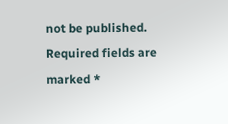not be published. Required fields are marked *